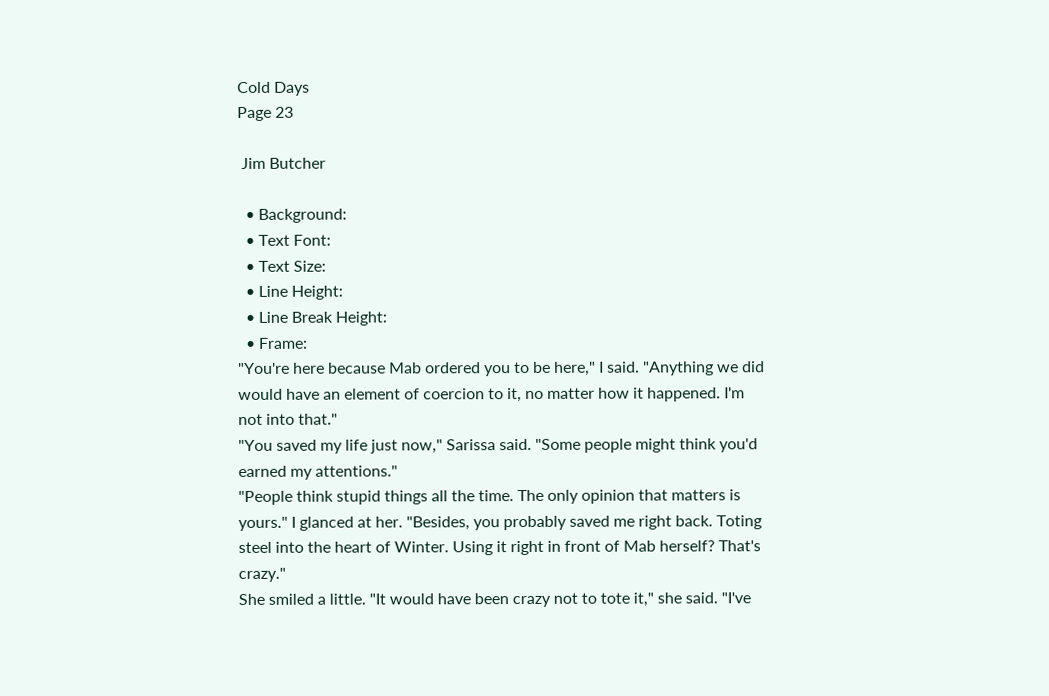Cold Days
Page 23

 Jim Butcher

  • Background:
  • Text Font:
  • Text Size:
  • Line Height:
  • Line Break Height:
  • Frame:
"You're here because Mab ordered you to be here," I said. "Anything we did would have an element of coercion to it, no matter how it happened. I'm not into that."
"You saved my life just now," Sarissa said. "Some people might think you'd earned my attentions."
"People think stupid things all the time. The only opinion that matters is yours." I glanced at her. "Besides, you probably saved me right back. Toting steel into the heart of Winter. Using it right in front of Mab herself? That's crazy."
She smiled a little. "It would have been crazy not to tote it," she said. "I've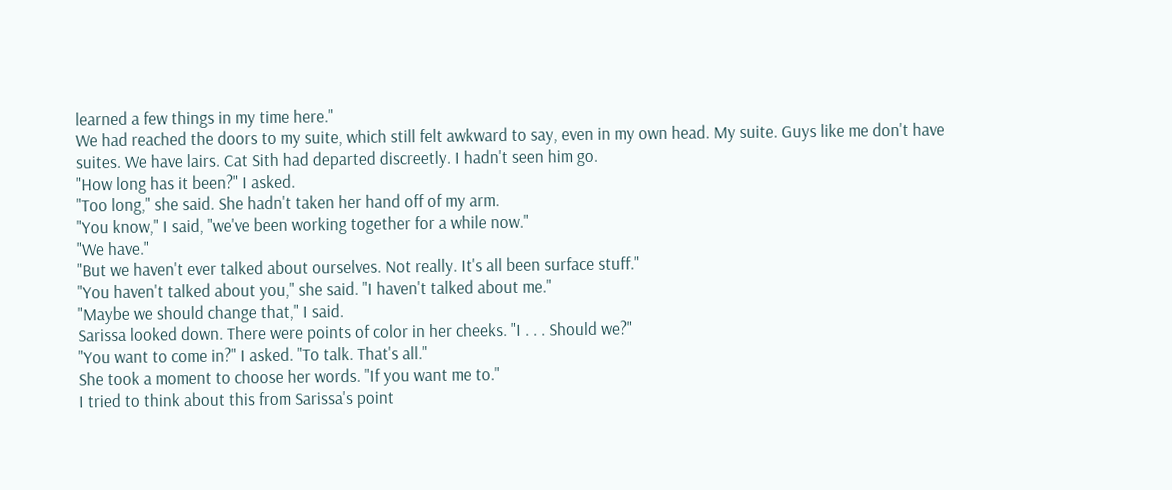learned a few things in my time here."
We had reached the doors to my suite, which still felt awkward to say, even in my own head. My suite. Guys like me don't have suites. We have lairs. Cat Sith had departed discreetly. I hadn't seen him go.
"How long has it been?" I asked.
"Too long," she said. She hadn't taken her hand off of my arm.
"You know," I said, "we've been working together for a while now."
"We have."
"But we haven't ever talked about ourselves. Not really. It's all been surface stuff."
"You haven't talked about you," she said. "I haven't talked about me."
"Maybe we should change that," I said.
Sarissa looked down. There were points of color in her cheeks. "I . . . Should we?"
"You want to come in?" I asked. "To talk. That's all."
She took a moment to choose her words. "If you want me to."
I tried to think about this from Sarissa's point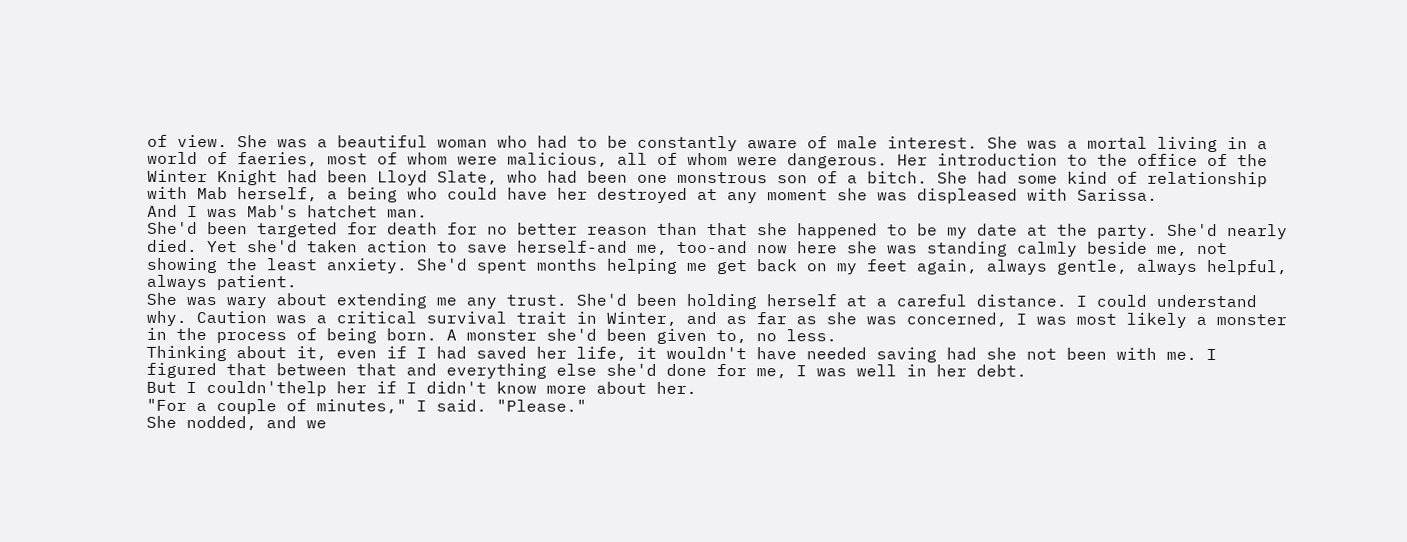of view. She was a beautiful woman who had to be constantly aware of male interest. She was a mortal living in a world of faeries, most of whom were malicious, all of whom were dangerous. Her introduction to the office of the Winter Knight had been Lloyd Slate, who had been one monstrous son of a bitch. She had some kind of relationship with Mab herself, a being who could have her destroyed at any moment she was displeased with Sarissa.
And I was Mab's hatchet man.
She'd been targeted for death for no better reason than that she happened to be my date at the party. She'd nearly died. Yet she'd taken action to save herself-and me, too-and now here she was standing calmly beside me, not showing the least anxiety. She'd spent months helping me get back on my feet again, always gentle, always helpful, always patient.
She was wary about extending me any trust. She'd been holding herself at a careful distance. I could understand why. Caution was a critical survival trait in Winter, and as far as she was concerned, I was most likely a monster in the process of being born. A monster she'd been given to, no less.
Thinking about it, even if I had saved her life, it wouldn't have needed saving had she not been with me. I figured that between that and everything else she'd done for me, I was well in her debt.
But I couldn'thelp her if I didn't know more about her.
"For a couple of minutes," I said. "Please."
She nodded, and we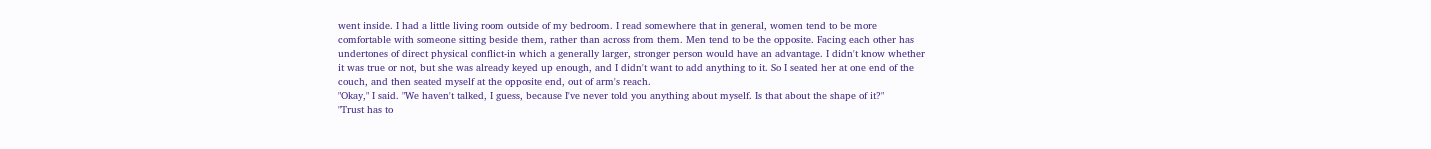went inside. I had a little living room outside of my bedroom. I read somewhere that in general, women tend to be more comfortable with someone sitting beside them, rather than across from them. Men tend to be the opposite. Facing each other has undertones of direct physical conflict-in which a generally larger, stronger person would have an advantage. I didn't know whether it was true or not, but she was already keyed up enough, and I didn't want to add anything to it. So I seated her at one end of the couch, and then seated myself at the opposite end, out of arm's reach.
"Okay," I said. "We haven't talked, I guess, because I've never told you anything about myself. Is that about the shape of it?"
"Trust has to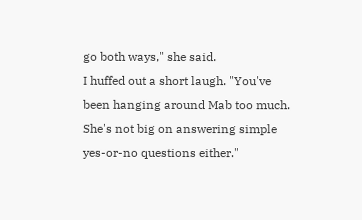go both ways," she said.
I huffed out a short laugh. "You've been hanging around Mab too much. She's not big on answering simple yes-or-no questions either."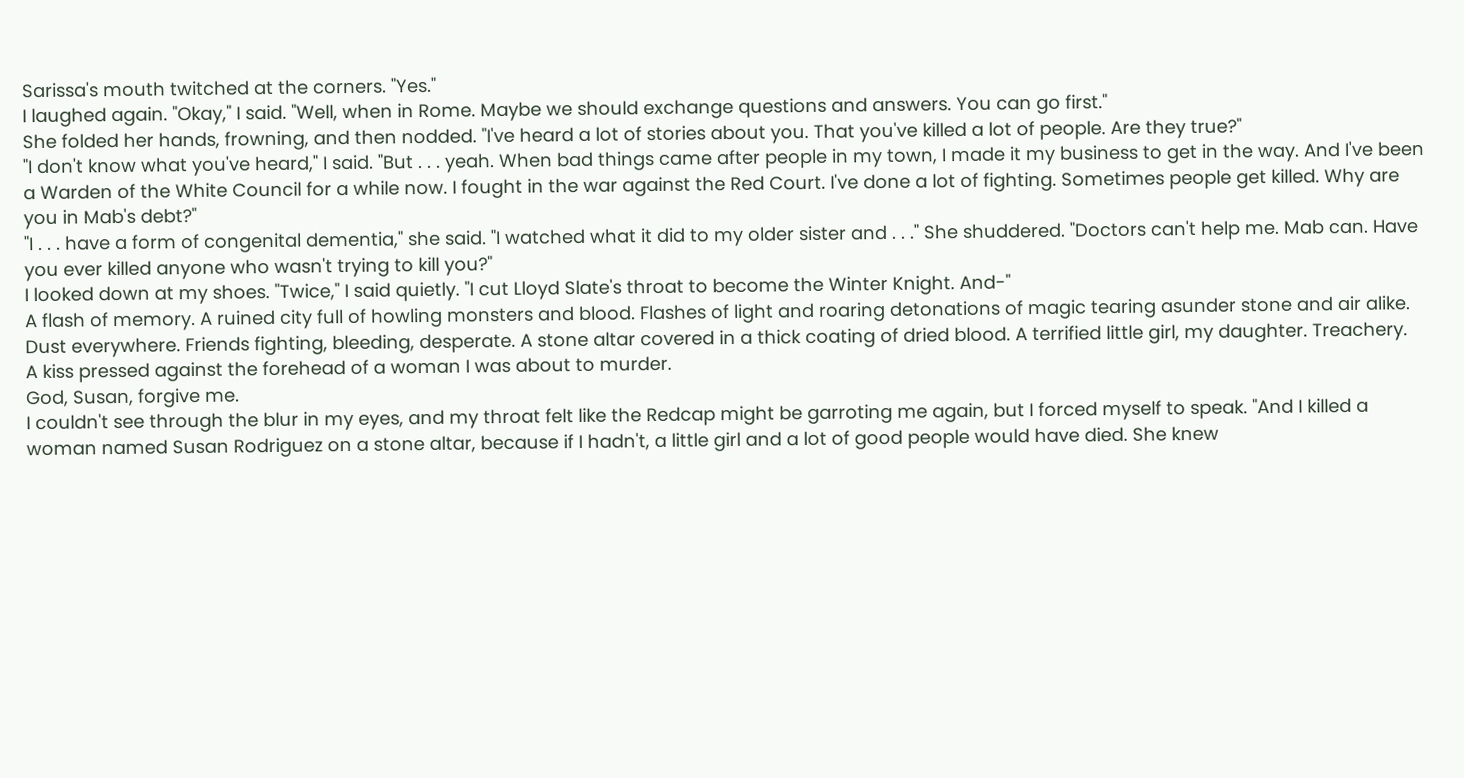Sarissa's mouth twitched at the corners. "Yes."
I laughed again. "Okay," I said. "Well, when in Rome. Maybe we should exchange questions and answers. You can go first."
She folded her hands, frowning, and then nodded. "I've heard a lot of stories about you. That you've killed a lot of people. Are they true?"
"I don't know what you've heard," I said. "But . . . yeah. When bad things came after people in my town, I made it my business to get in the way. And I've been a Warden of the White Council for a while now. I fought in the war against the Red Court. I've done a lot of fighting. Sometimes people get killed. Why are you in Mab's debt?"
"I . . . have a form of congenital dementia," she said. "I watched what it did to my older sister and . . ." She shuddered. "Doctors can't help me. Mab can. Have you ever killed anyone who wasn't trying to kill you?"
I looked down at my shoes. "Twice," I said quietly. "I cut Lloyd Slate's throat to become the Winter Knight. And-"
A flash of memory. A ruined city full of howling monsters and blood. Flashes of light and roaring detonations of magic tearing asunder stone and air alike. Dust everywhere. Friends fighting, bleeding, desperate. A stone altar covered in a thick coating of dried blood. A terrified little girl, my daughter. Treachery.
A kiss pressed against the forehead of a woman I was about to murder.
God, Susan, forgive me.
I couldn't see through the blur in my eyes, and my throat felt like the Redcap might be garroting me again, but I forced myself to speak. "And I killed a woman named Susan Rodriguez on a stone altar, because if I hadn't, a little girl and a lot of good people would have died. She knew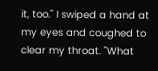it, too." I swiped a hand at my eyes and coughed to clear my throat. "What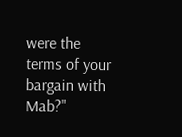were the terms of your bargain with Mab?"